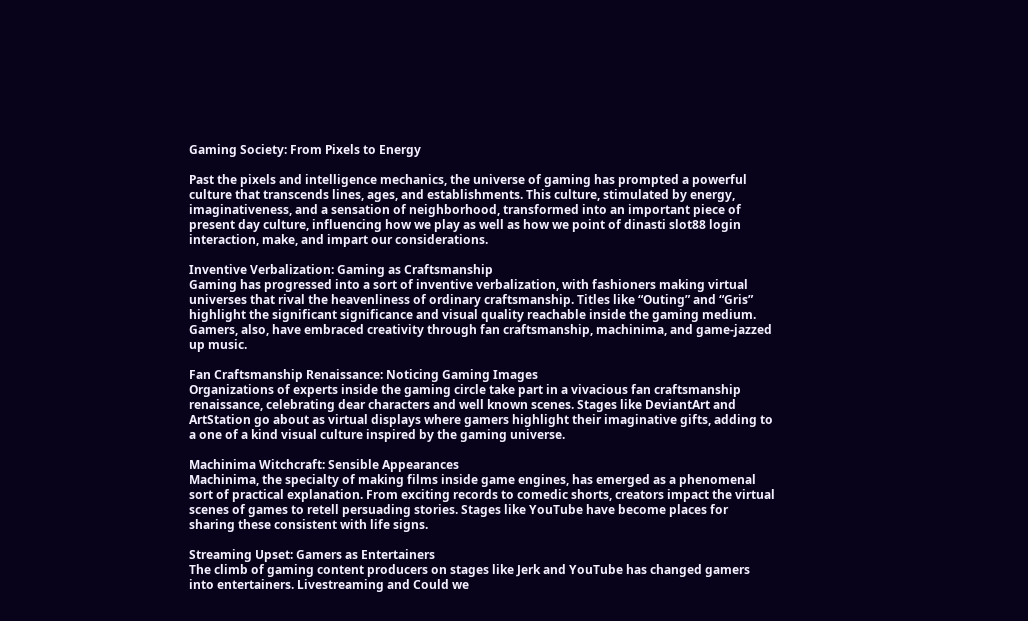Gaming Society: From Pixels to Energy

Past the pixels and intelligence mechanics, the universe of gaming has prompted a powerful culture that transcends lines, ages, and establishments. This culture, stimulated by energy, imaginativeness, and a sensation of neighborhood, transformed into an important piece of present day culture, influencing how we play as well as how we point of dinasti slot88 login interaction, make, and impart our considerations.

Inventive Verbalization: Gaming as Craftsmanship
Gaming has progressed into a sort of inventive verbalization, with fashioners making virtual universes that rival the heavenliness of ordinary craftsmanship. Titles like “Outing” and “Gris” highlight the significant significance and visual quality reachable inside the gaming medium. Gamers, also, have embraced creativity through fan craftsmanship, machinima, and game-jazzed up music.

Fan Craftsmanship Renaissance: Noticing Gaming Images
Organizations of experts inside the gaming circle take part in a vivacious fan craftsmanship renaissance, celebrating dear characters and well known scenes. Stages like DeviantArt and ArtStation go about as virtual displays where gamers highlight their imaginative gifts, adding to a one of a kind visual culture inspired by the gaming universe.

Machinima Witchcraft: Sensible Appearances
Machinima, the specialty of making films inside game engines, has emerged as a phenomenal sort of practical explanation. From exciting records to comedic shorts, creators impact the virtual scenes of games to retell persuading stories. Stages like YouTube have become places for sharing these consistent with life signs.

Streaming Upset: Gamers as Entertainers
The climb of gaming content producers on stages like Jerk and YouTube has changed gamers into entertainers. Livestreaming and Could we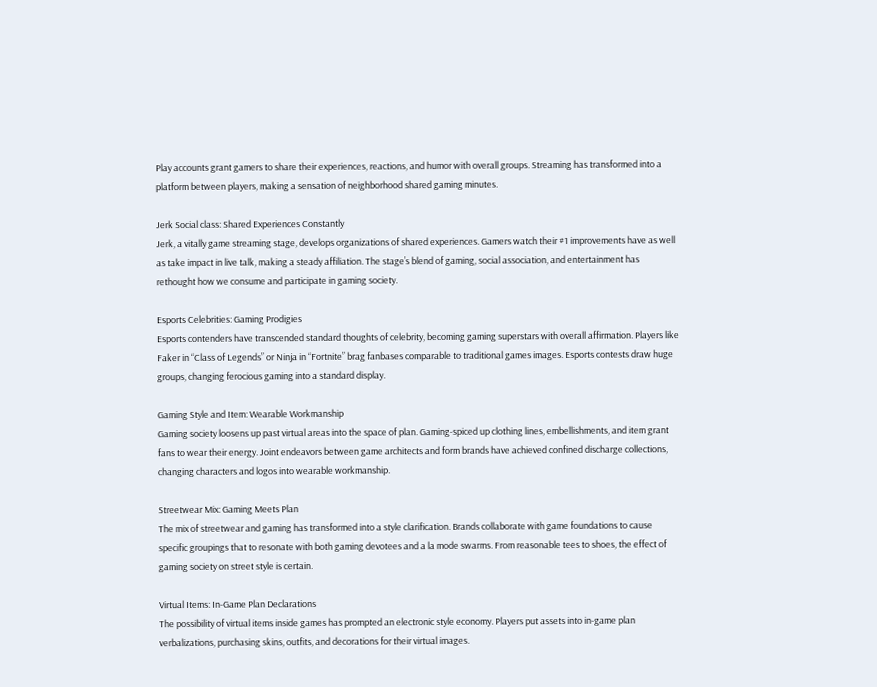Play accounts grant gamers to share their experiences, reactions, and humor with overall groups. Streaming has transformed into a platform between players, making a sensation of neighborhood shared gaming minutes.

Jerk Social class: Shared Experiences Constantly
Jerk, a vitally game streaming stage, develops organizations of shared experiences. Gamers watch their #1 improvements have as well as take impact in live talk, making a steady affiliation. The stage’s blend of gaming, social association, and entertainment has rethought how we consume and participate in gaming society.

Esports Celebrities: Gaming Prodigies
Esports contenders have transcended standard thoughts of celebrity, becoming gaming superstars with overall affirmation. Players like Faker in “Class of Legends” or Ninja in “Fortnite” brag fanbases comparable to traditional games images. Esports contests draw huge groups, changing ferocious gaming into a standard display.

Gaming Style and Item: Wearable Workmanship
Gaming society loosens up past virtual areas into the space of plan. Gaming-spiced up clothing lines, embellishments, and item grant fans to wear their energy. Joint endeavors between game architects and form brands have achieved confined discharge collections, changing characters and logos into wearable workmanship.

Streetwear Mix: Gaming Meets Plan
The mix of streetwear and gaming has transformed into a style clarification. Brands collaborate with game foundations to cause specific groupings that to resonate with both gaming devotees and a la mode swarms. From reasonable tees to shoes, the effect of gaming society on street style is certain.

Virtual Items: In-Game Plan Declarations
The possibility of virtual items inside games has prompted an electronic style economy. Players put assets into in-game plan verbalizations, purchasing skins, outfits, and decorations for their virtual images.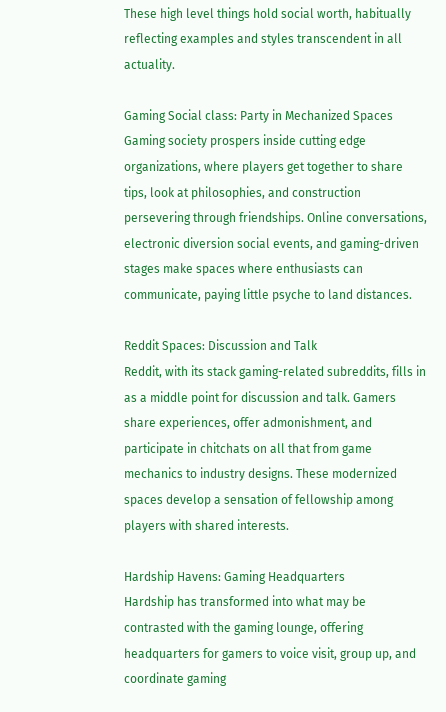These high level things hold social worth, habitually reflecting examples and styles transcendent in all actuality.

Gaming Social class: Party in Mechanized Spaces
Gaming society prospers inside cutting edge organizations, where players get together to share tips, look at philosophies, and construction persevering through friendships. Online conversations, electronic diversion social events, and gaming-driven stages make spaces where enthusiasts can communicate, paying little psyche to land distances.

Reddit Spaces: Discussion and Talk
Reddit, with its stack gaming-related subreddits, fills in as a middle point for discussion and talk. Gamers share experiences, offer admonishment, and participate in chitchats on all that from game mechanics to industry designs. These modernized spaces develop a sensation of fellowship among players with shared interests.

Hardship Havens: Gaming Headquarters
Hardship has transformed into what may be contrasted with the gaming lounge, offering headquarters for gamers to voice visit, group up, and coordinate gaming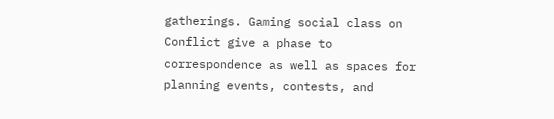gatherings. Gaming social class on Conflict give a phase to correspondence as well as spaces for planning events, contests, and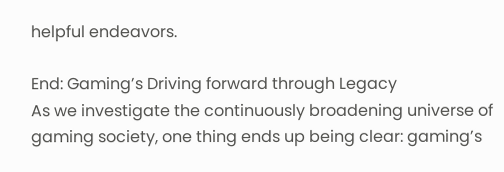helpful endeavors.

End: Gaming’s Driving forward through Legacy
As we investigate the continuously broadening universe of gaming society, one thing ends up being clear: gaming’s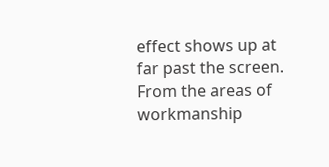effect shows up at far past the screen. From the areas of workmanship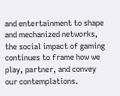and entertainment to shape and mechanized networks, the social impact of gaming continues to frame how we play, partner, and convey our contemplations.